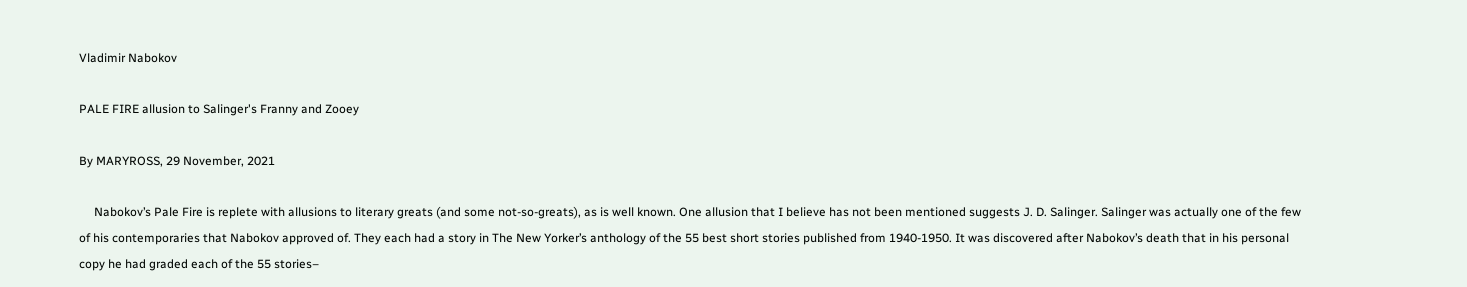Vladimir Nabokov

PALE FIRE allusion to Salinger's Franny and Zooey

By MARYROSS, 29 November, 2021

     Nabokov’s Pale Fire is replete with allusions to literary greats (and some not-so-greats), as is well known. One allusion that I believe has not been mentioned suggests J. D. Salinger. Salinger was actually one of the few of his contemporaries that Nabokov approved of. They each had a story in The New Yorker’s anthology of the 55 best short stories published from 1940-1950. It was discovered after Nabokov’s death that in his personal copy he had graded each of the 55 stories–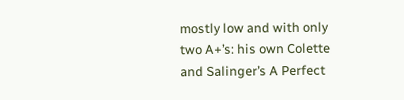mostly low and with only two A+’s: his own Colette and Salinger’s A Perfect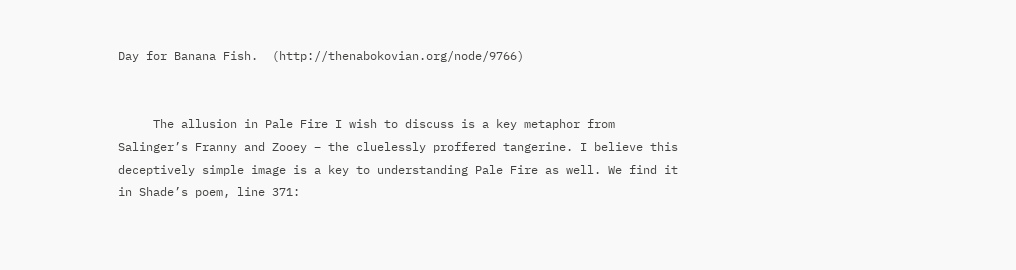Day for Banana Fish.  (http://thenabokovian.org/node/9766)


     The allusion in Pale Fire I wish to discuss is a key metaphor from Salinger’s Franny and Zooey – the cluelessly proffered tangerine. I believe this deceptively simple image is a key to understanding Pale Fire as well. We find it in Shade’s poem, line 371: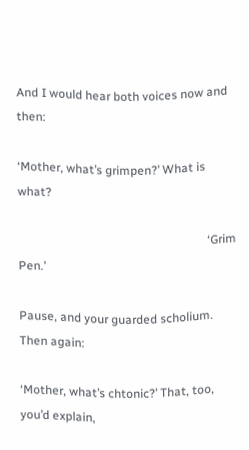And I would hear both voices now and then:

‘Mother, what’s grimpen?’ What is what?

                                                               ‘Grim Pen.’

Pause, and your guarded scholium. Then again:

‘Mother, what’s chtonic?’ That, too, you’d explain,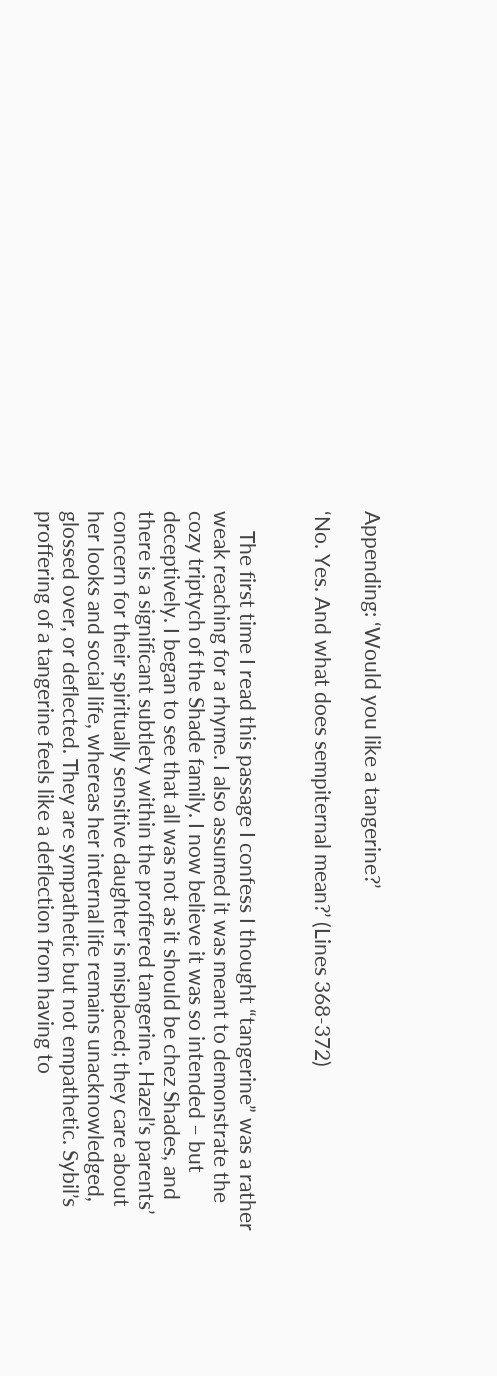Appending: ‘Would you like a tangerine?’

‘No. Yes. And what does sempiternal mean?’ (Lines 368-372)


    The first time I read this passage I confess I thought “tangerine” was a rather weak reaching for a rhyme. I also assumed it was meant to demonstrate the cozy triptych of the Shade family. I now believe it was so intended – but deceptively. I began to see that all was not as it should be chez Shades, and there is a significant subtlety within the proffered tangerine. Hazel’s parents’ concern for their spiritually sensitive daughter is misplaced; they care about her looks and social life, whereas her internal life remains unacknowledged, glossed over, or deflected. They are sympathetic but not empathetic. Sybil’s proffering of a tangerine feels like a deflection from having to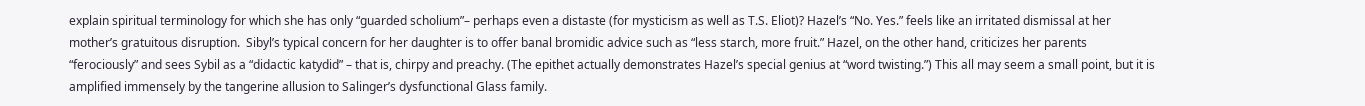explain spiritual terminology for which she has only “guarded scholium”– perhaps even a distaste (for mysticism as well as T.S. Eliot)? Hazel’s “No. Yes.” feels like an irritated dismissal at her mother’s gratuitous disruption.  Sibyl’s typical concern for her daughter is to offer banal bromidic advice such as “less starch, more fruit.” Hazel, on the other hand, criticizes her parents “ferociously” and sees Sybil as a “didactic katydid” – that is, chirpy and preachy. (The epithet actually demonstrates Hazel’s special genius at “word twisting.”) This all may seem a small point, but it is amplified immensely by the tangerine allusion to Salinger’s dysfunctional Glass family.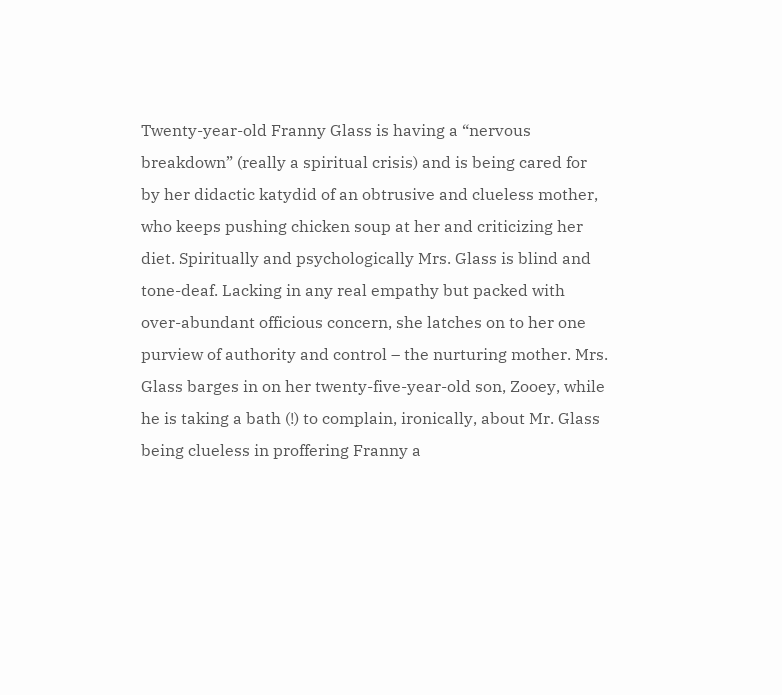Twenty-year-old Franny Glass is having a “nervous breakdown” (really a spiritual crisis) and is being cared for by her didactic katydid of an obtrusive and clueless mother, who keeps pushing chicken soup at her and criticizing her diet. Spiritually and psychologically Mrs. Glass is blind and tone-deaf. Lacking in any real empathy but packed with over-abundant officious concern, she latches on to her one purview of authority and control – the nurturing mother. Mrs. Glass barges in on her twenty-five-year-old son, Zooey, while he is taking a bath (!) to complain, ironically, about Mr. Glass being clueless in proffering Franny a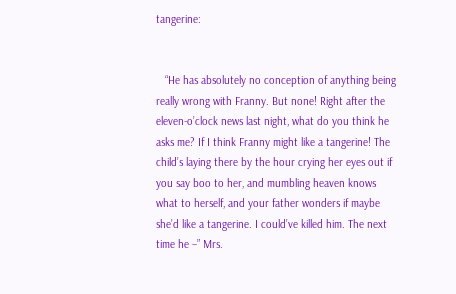tangerine:


   “He has absolutely no conception of anything being really wrong with Franny. But none! Right after the eleven-o’clock news last night, what do you think he asks me? If I think Franny might like a tangerine! The child’s laying there by the hour crying her eyes out if you say boo to her, and mumbling heaven knows what to herself, and your father wonders if maybe she’d like a tangerine. I could’ve killed him. The next time he –” Mrs.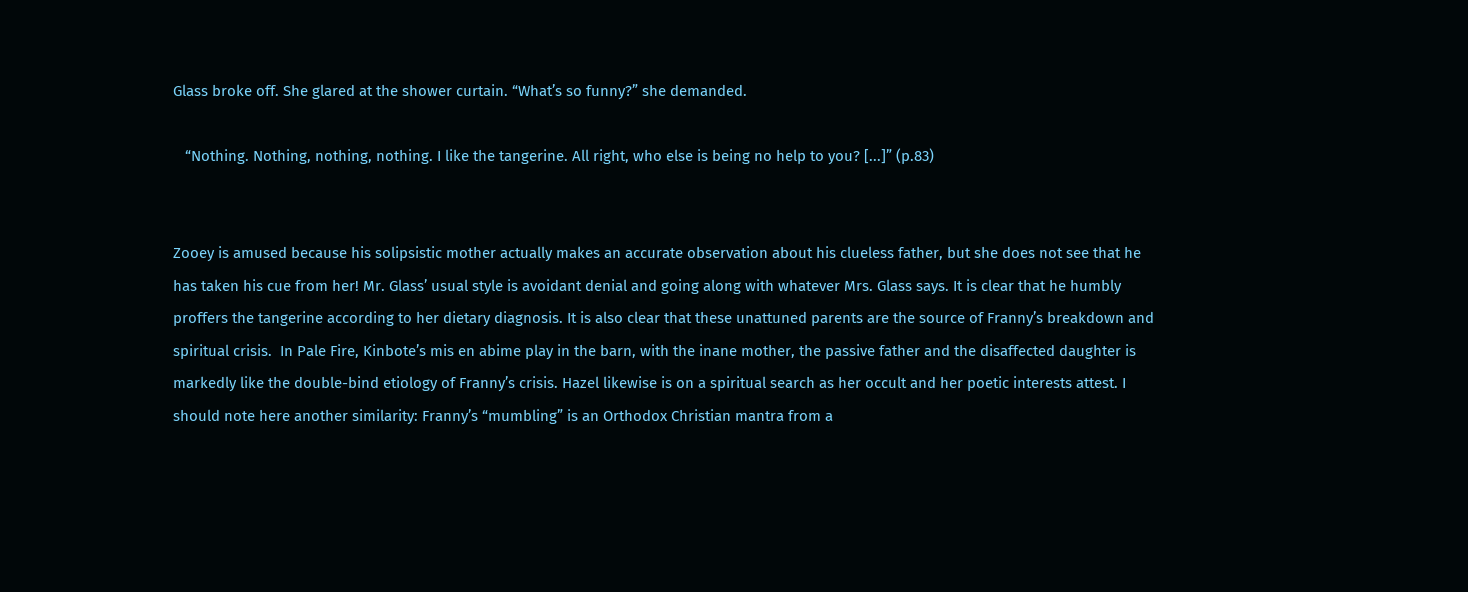Glass broke off. She glared at the shower curtain. “What’s so funny?” she demanded.

   “Nothing. Nothing, nothing, nothing. I like the tangerine. All right, who else is being no help to you? [...]” (p.83)


Zooey is amused because his solipsistic mother actually makes an accurate observation about his clueless father, but she does not see that he has taken his cue from her! Mr. Glass’ usual style is avoidant denial and going along with whatever Mrs. Glass says. It is clear that he humbly proffers the tangerine according to her dietary diagnosis. It is also clear that these unattuned parents are the source of Franny’s breakdown and spiritual crisis.  In Pale Fire, Kinbote’s mis en abime play in the barn, with the inane mother, the passive father and the disaffected daughter is markedly like the double-bind etiology of Franny’s crisis. Hazel likewise is on a spiritual search as her occult and her poetic interests attest. I should note here another similarity: Franny’s “mumbling” is an Orthodox Christian mantra from a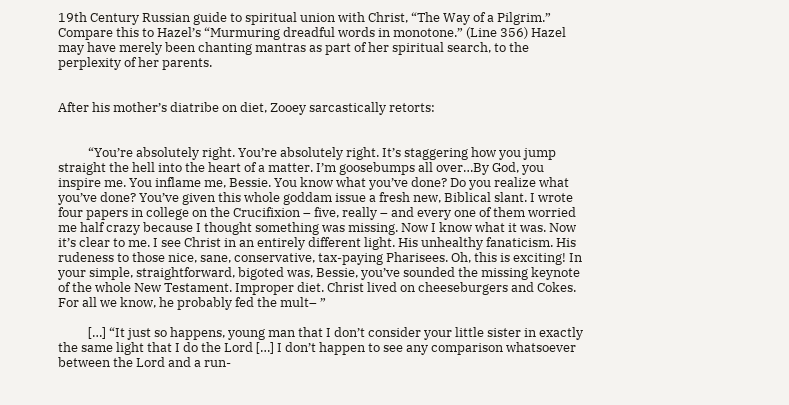19th Century Russian guide to spiritual union with Christ, “The Way of a Pilgrim.” Compare this to Hazel’s “Murmuring dreadful words in monotone.” (Line 356) Hazel may have merely been chanting mantras as part of her spiritual search, to the perplexity of her parents.


After his mother’s diatribe on diet, Zooey sarcastically retorts:


          “You’re absolutely right. You’re absolutely right. It’s staggering how you jump straight the hell into the heart of a matter. I’m goosebumps all over…By God, you inspire me. You inflame me, Bessie. You know what you’ve done? Do you realize what you’ve done? You’ve given this whole goddam issue a fresh new, Biblical slant. I wrote four papers in college on the Crucifixion – five, really – and every one of them worried me half crazy because I thought something was missing. Now I know what it was. Now it’s clear to me. I see Christ in an entirely different light. His unhealthy fanaticism. His rudeness to those nice, sane, conservative, tax-paying Pharisees. Oh, this is exciting! In your simple, straightforward, bigoted was, Bessie, you’ve sounded the missing keynote of the whole New Testament. Improper diet. Christ lived on cheeseburgers and Cokes. For all we know, he probably fed the mult– ”

          […] “It just so happens, young man that I don’t consider your little sister in exactly the same light that I do the Lord […] I don’t happen to see any comparison whatsoever between the Lord and a run-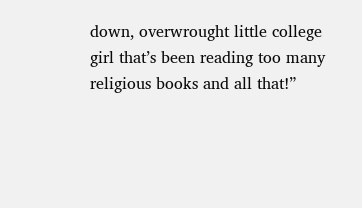down, overwrought little college girl that’s been reading too many religious books and all that!”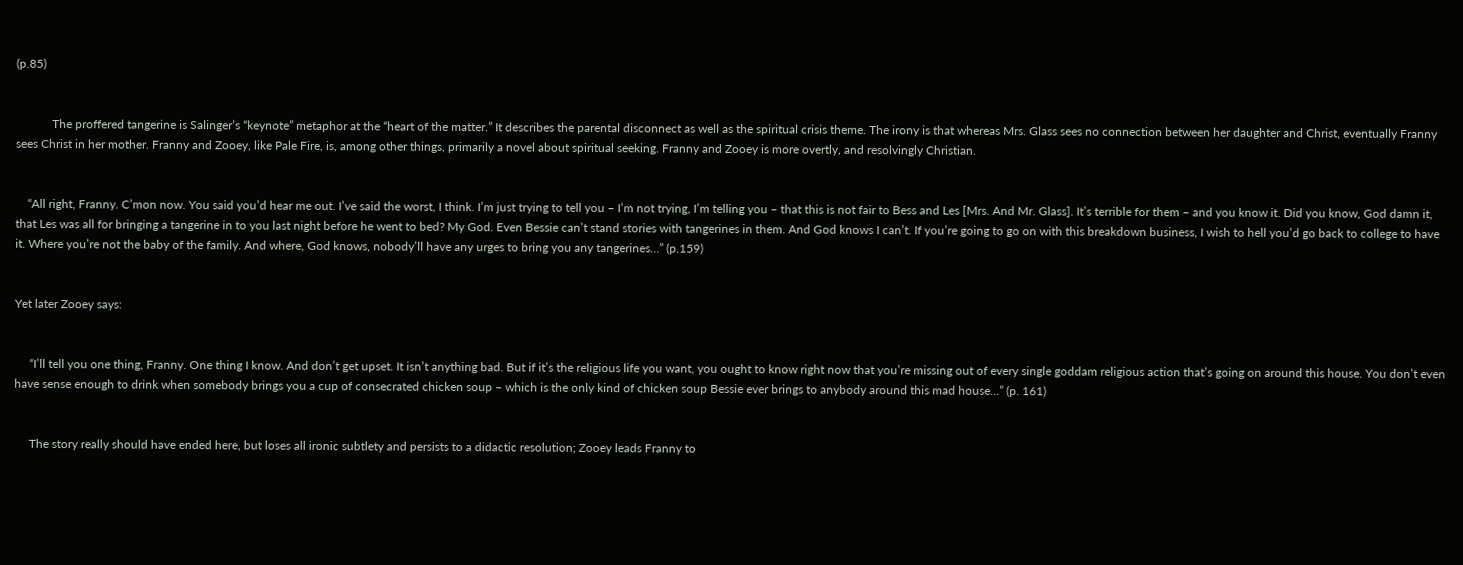(p.85)


            The proffered tangerine is Salinger’s “keynote” metaphor at the “heart of the matter.” It describes the parental disconnect as well as the spiritual crisis theme. The irony is that whereas Mrs. Glass sees no connection between her daughter and Christ, eventually Franny sees Christ in her mother. Franny and Zooey, like Pale Fire, is, among other things, primarily a novel about spiritual seeking. Franny and Zooey is more overtly, and resolvingly Christian.


    “All right, Franny. C’mon now. You said you’d hear me out. I’ve said the worst, I think. I’m just trying to tell you – I’m not trying, I’m telling you – that this is not fair to Bess and Les [Mrs. And Mr. Glass]. It’s terrible for them – and you know it. Did you know, God damn it, that Les was all for bringing a tangerine in to you last night before he went to bed? My God. Even Bessie can’t stand stories with tangerines in them. And God knows I can’t. If you’re going to go on with this breakdown business, I wish to hell you’d go back to college to have it. Where you’re not the baby of the family. And where, God knows, nobody’ll have any urges to bring you any tangerines…” (p.159)


Yet later Zooey says:


     “I’ll tell you one thing, Franny. One thing I know. And don’t get upset. It isn’t anything bad. But if it’s the religious life you want, you ought to know right now that you’re missing out of every single goddam religious action that’s going on around this house. You don’t even have sense enough to drink when somebody brings you a cup of consecrated chicken soup – which is the only kind of chicken soup Bessie ever brings to anybody around this mad house…” (p. 161)


     The story really should have ended here, but loses all ironic subtlety and persists to a didactic resolution; Zooey leads Franny to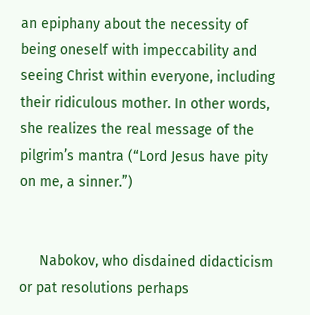an epiphany about the necessity of being oneself with impeccability and seeing Christ within everyone, including their ridiculous mother. In other words, she realizes the real message of the pilgrim’s mantra (“Lord Jesus have pity on me, a sinner.”)


     Nabokov, who disdained didacticism or pat resolutions perhaps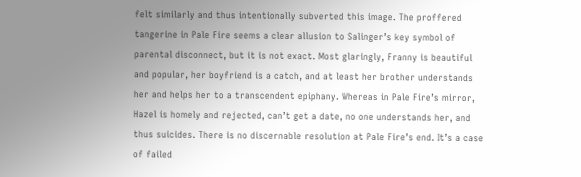felt similarly and thus intentionally subverted this image. The proffered tangerine in Pale Fire seems a clear allusion to Salinger’s key symbol of parental disconnect, but it is not exact. Most glaringly, Franny is beautiful and popular, her boyfriend is a catch, and at least her brother understands her and helps her to a transcendent epiphany. Whereas in Pale Fire’s mirror, Hazel is homely and rejected, can’t get a date, no one understands her, and thus suicides. There is no discernable resolution at Pale Fire’s end. It’s a case of failed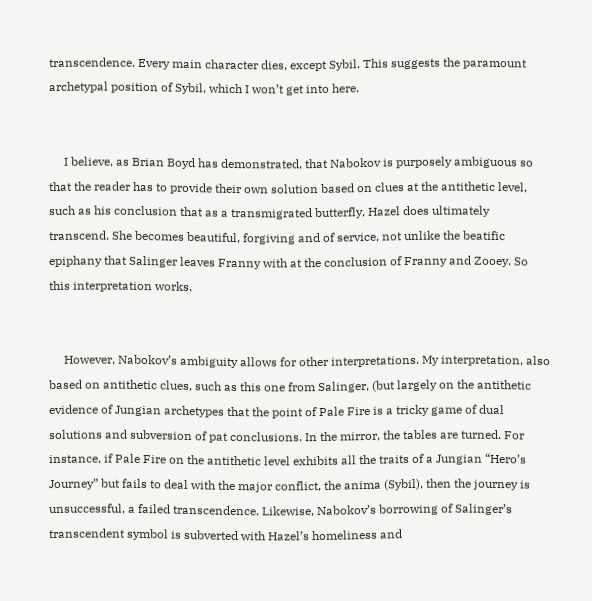transcendence. Every main character dies, except Sybil. This suggests the paramount archetypal position of Sybil, which I won’t get into here.


     I believe, as Brian Boyd has demonstrated, that Nabokov is purposely ambiguous so that the reader has to provide their own solution based on clues at the antithetic level, such as his conclusion that as a transmigrated butterfly, Hazel does ultimately transcend. She becomes beautiful, forgiving and of service, not unlike the beatific epiphany that Salinger leaves Franny with at the conclusion of Franny and Zooey. So this interpretation works.


     However, Nabokov’s ambiguity allows for other interpretations. My interpretation, also based on antithetic clues, such as this one from Salinger, (but largely on the antithetic evidence of Jungian archetypes that the point of Pale Fire is a tricky game of dual solutions and subversion of pat conclusions. In the mirror, the tables are turned. For instance, if Pale Fire on the antithetic level exhibits all the traits of a Jungian “Hero’s Journey” but fails to deal with the major conflict, the anima (Sybil), then the journey is unsuccessful, a failed transcendence. Likewise, Nabokov’s borrowing of Salinger’s transcendent symbol is subverted with Hazel’s homeliness and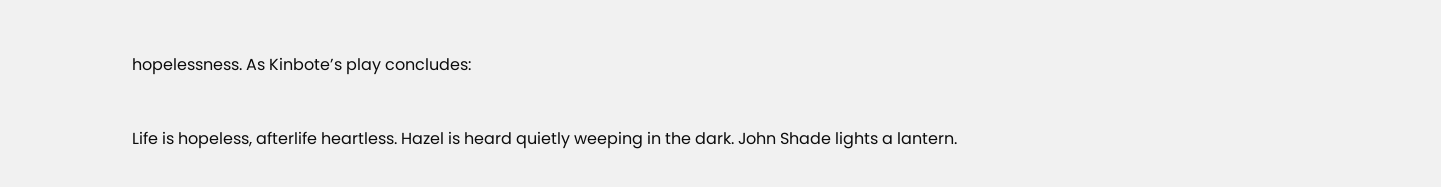hopelessness. As Kinbote’s play concludes:


Life is hopeless, afterlife heartless. Hazel is heard quietly weeping in the dark. John Shade lights a lantern.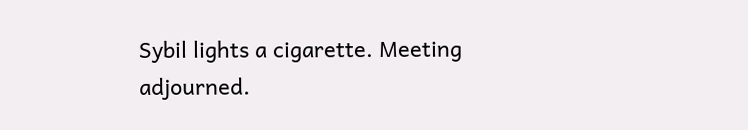Sybil lights a cigarette. Meeting adjourned.